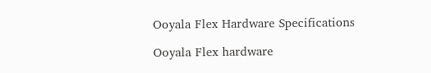Ooyala Flex Hardware Specifications

Ooyala Flex hardware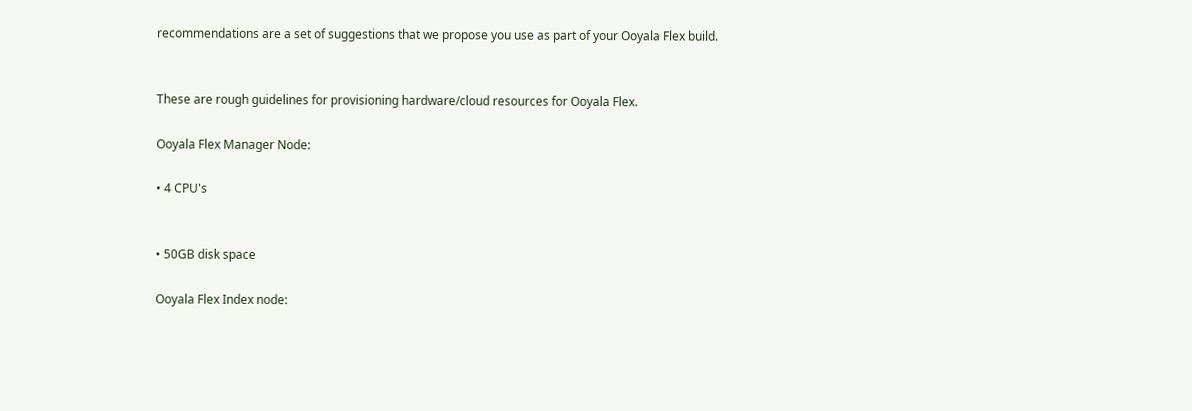recommendations are a set of suggestions that we propose you use as part of your Ooyala Flex build.


These are rough guidelines for provisioning hardware/cloud resources for Ooyala Flex.

Ooyala Flex Manager Node:

• 4 CPU's


• 50GB disk space

Ooyala Flex Index node: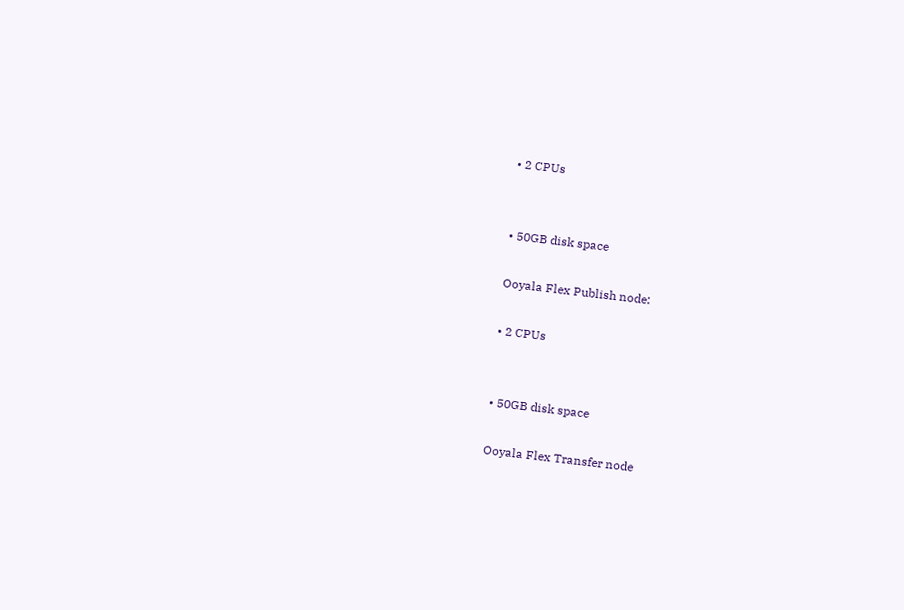• 2 CPUs


• 50GB disk space

Ooyala Flex Publish node:

• 2 CPUs


• 50GB disk space

Ooyala Flex Transfer node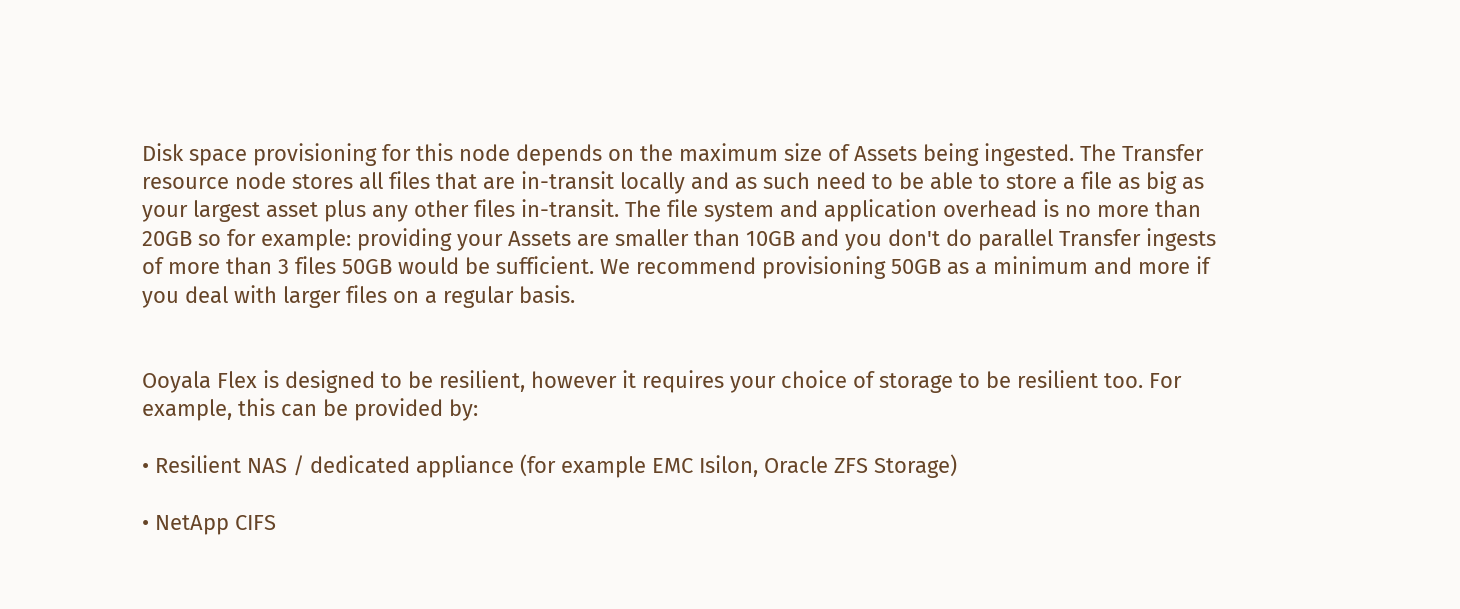Disk space provisioning for this node depends on the maximum size of Assets being ingested. The Transfer resource node stores all files that are in-transit locally and as such need to be able to store a file as big as your largest asset plus any other files in-transit. The file system and application overhead is no more than 20GB so for example: providing your Assets are smaller than 10GB and you don't do parallel Transfer ingests of more than 3 files 50GB would be sufficient. We recommend provisioning 50GB as a minimum and more if you deal with larger files on a regular basis.


Ooyala Flex is designed to be resilient, however it requires your choice of storage to be resilient too. For example, this can be provided by:

• Resilient NAS / dedicated appliance (for example EMC Isilon, Oracle ZFS Storage)

• NetApp CIFS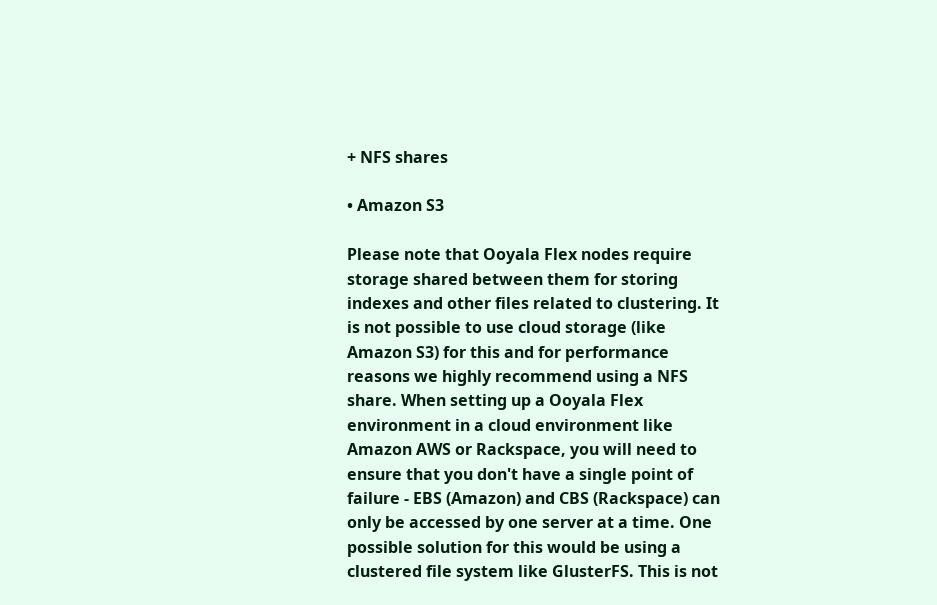+ NFS shares

• Amazon S3

Please note that Ooyala Flex nodes require storage shared between them for storing indexes and other files related to clustering. It is not possible to use cloud storage (like Amazon S3) for this and for performance reasons we highly recommend using a NFS share. When setting up a Ooyala Flex environment in a cloud environment like Amazon AWS or Rackspace, you will need to ensure that you don't have a single point of failure - EBS (Amazon) and CBS (Rackspace) can only be accessed by one server at a time. One possible solution for this would be using a clustered file system like GlusterFS. This is not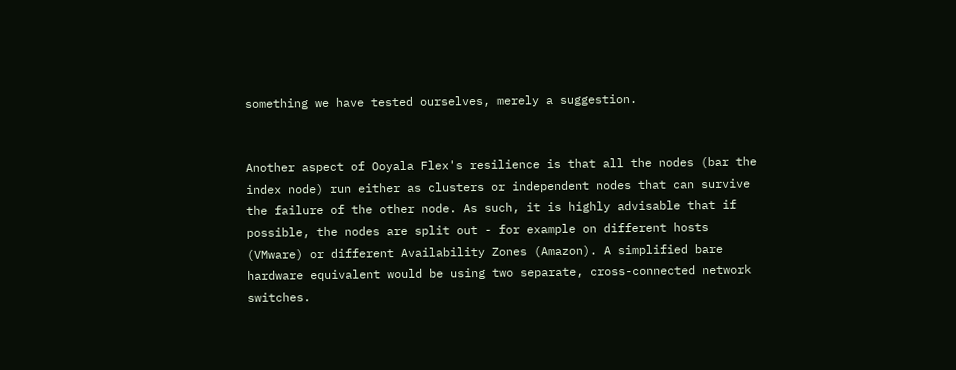something we have tested ourselves, merely a suggestion.


Another aspect of Ooyala Flex's resilience is that all the nodes (bar the index node) run either as clusters or independent nodes that can survive the failure of the other node. As such, it is highly advisable that if possible, the nodes are split out - for example on different hosts (VMware) or different Availability Zones (Amazon). A simplified bare hardware equivalent would be using two separate, cross-connected network switches.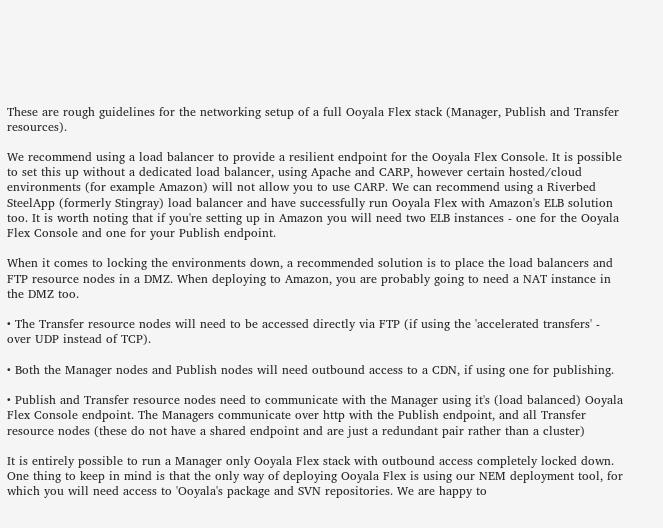These are rough guidelines for the networking setup of a full Ooyala Flex stack (Manager, Publish and Transfer resources).

We recommend using a load balancer to provide a resilient endpoint for the Ooyala Flex Console. It is possible to set this up without a dedicated load balancer, using Apache and CARP, however certain hosted/cloud environments (for example Amazon) will not allow you to use CARP. We can recommend using a Riverbed SteelApp (formerly Stingray) load balancer and have successfully run Ooyala Flex with Amazon's ELB solution too. It is worth noting that if you're setting up in Amazon you will need two ELB instances - one for the Ooyala Flex Console and one for your Publish endpoint.

When it comes to locking the environments down, a recommended solution is to place the load balancers and FTP resource nodes in a DMZ. When deploying to Amazon, you are probably going to need a NAT instance in the DMZ too.

• The Transfer resource nodes will need to be accessed directly via FTP (if using the 'accelerated transfers' - over UDP instead of TCP).

• Both the Manager nodes and Publish nodes will need outbound access to a CDN, if using one for publishing.

• Publish and Transfer resource nodes need to communicate with the Manager using it's (load balanced) Ooyala Flex Console endpoint. The Managers communicate over http with the Publish endpoint, and all Transfer resource nodes (these do not have a shared endpoint and are just a redundant pair rather than a cluster)

It is entirely possible to run a Manager only Ooyala Flex stack with outbound access completely locked down. One thing to keep in mind is that the only way of deploying Ooyala Flex is using our NEM deployment tool, for which you will need access to 'Ooyala's package and SVN repositories. We are happy to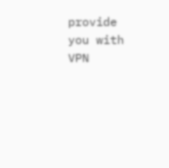provide you with VPN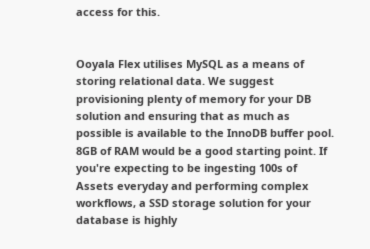access for this.


Ooyala Flex utilises MySQL as a means of storing relational data. We suggest provisioning plenty of memory for your DB solution and ensuring that as much as possible is available to the InnoDB buffer pool. 8GB of RAM would be a good starting point. If you're expecting to be ingesting 100s of Assets everyday and performing complex workflows, a SSD storage solution for your database is highly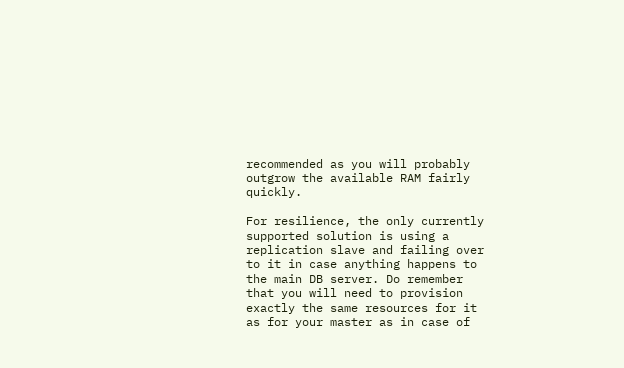recommended as you will probably outgrow the available RAM fairly quickly.

For resilience, the only currently supported solution is using a replication slave and failing over to it in case anything happens to the main DB server. Do remember that you will need to provision exactly the same resources for it as for your master as in case of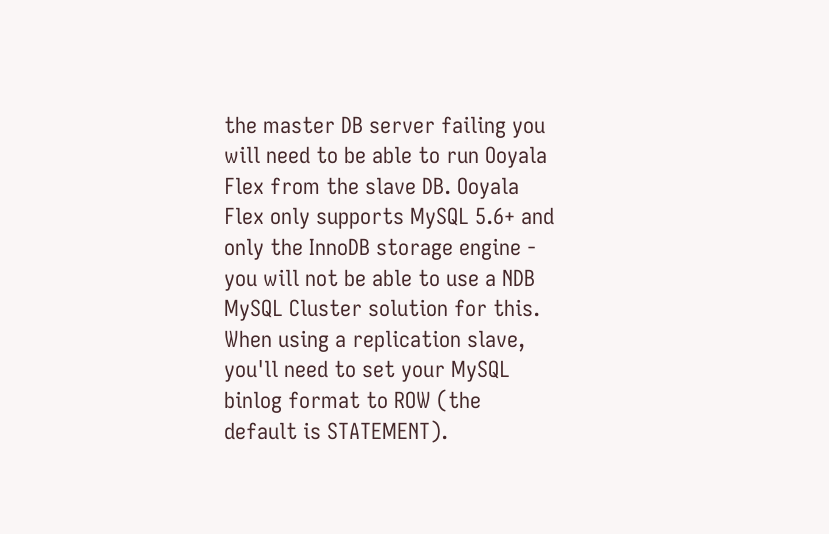the master DB server failing you will need to be able to run Ooyala Flex from the slave DB. Ooyala Flex only supports MySQL 5.6+ and only the InnoDB storage engine - you will not be able to use a NDB MySQL Cluster solution for this. When using a replication slave, you'll need to set your MySQL binlog format to ROW (the default is STATEMENT).